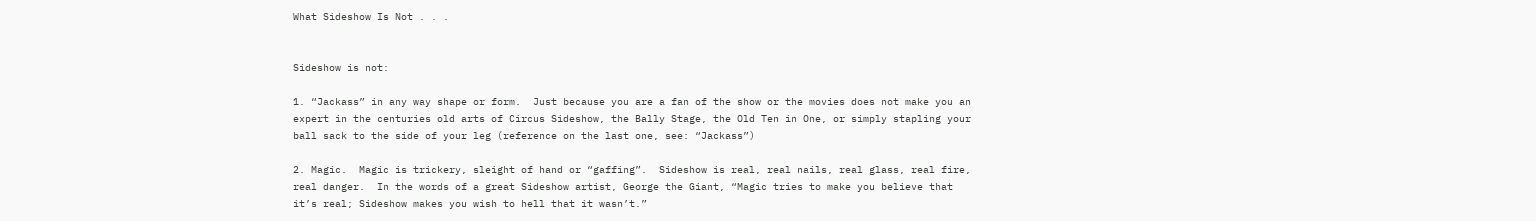What Sideshow Is Not . . .


Sideshow is not:

1. “Jackass” in any way shape or form.  Just because you are a fan of the show or the movies does not make you an expert in the centuries old arts of Circus Sideshow, the Bally Stage, the Old Ten in One, or simply stapling your ball sack to the side of your leg (reference on the last one, see: “Jackass”)

2. Magic.  Magic is trickery, sleight of hand or “gaffing”.  Sideshow is real, real nails, real glass, real fire, real danger.  In the words of a great Sideshow artist, George the Giant, “Magic tries to make you believe that it’s real; Sideshow makes you wish to hell that it wasn’t.”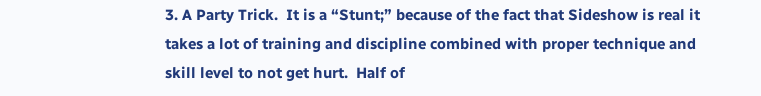3. A Party Trick.  It is a “Stunt;” because of the fact that Sideshow is real it takes a lot of training and discipline combined with proper technique and skill level to not get hurt.  Half of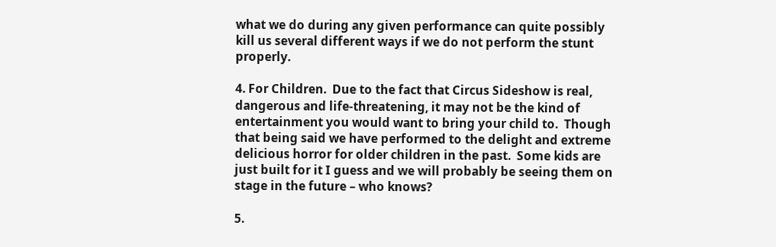what we do during any given performance can quite possibly kill us several different ways if we do not perform the stunt properly.

4. For Children.  Due to the fact that Circus Sideshow is real, dangerous and life-threatening, it may not be the kind of entertainment you would want to bring your child to.  Though that being said we have performed to the delight and extreme delicious horror for older children in the past.  Some kids are just built for it I guess and we will probably be seeing them on stage in the future – who knows?

5.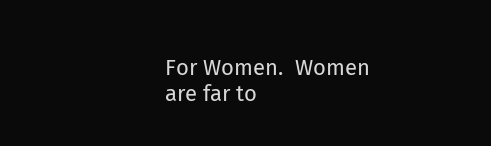For Women.  Women are far to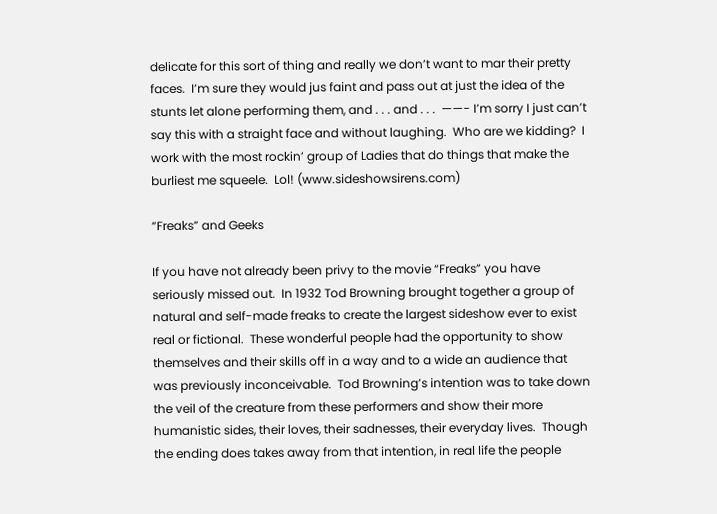delicate for this sort of thing and really we don’t want to mar their pretty faces.  I’m sure they would jus faint and pass out at just the idea of the stunts let alone performing them, and . . . and . . .  ——- I’m sorry I just can’t say this with a straight face and without laughing.  Who are we kidding?  I work with the most rockin’ group of Ladies that do things that make the burliest me squeele.  Lol! (www.sideshowsirens.com)

“Freaks” and Geeks

If you have not already been privy to the movie “Freaks” you have seriously missed out.  In 1932 Tod Browning brought together a group of natural and self-made freaks to create the largest sideshow ever to exist real or fictional.  These wonderful people had the opportunity to show themselves and their skills off in a way and to a wide an audience that was previously inconceivable.  Tod Browning’s intention was to take down the veil of the creature from these performers and show their more humanistic sides, their loves, their sadnesses, their everyday lives.  Though the ending does takes away from that intention, in real life the people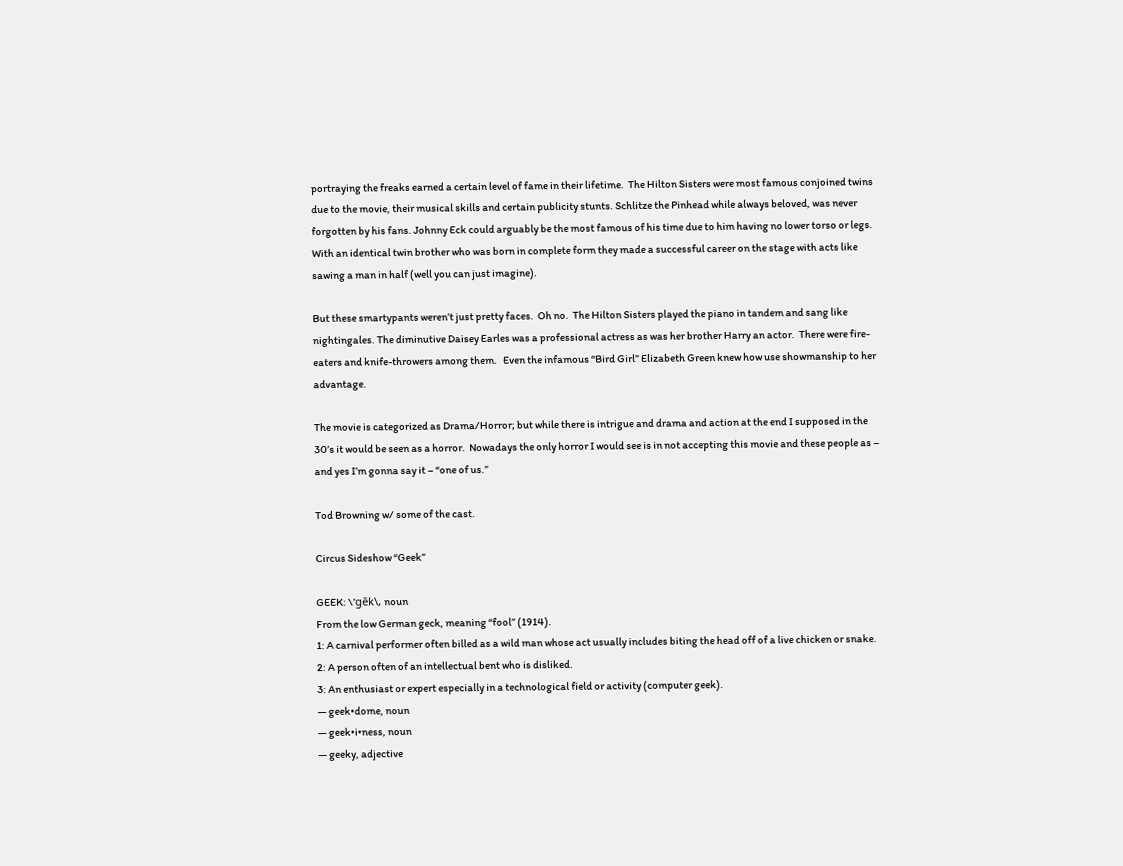portraying the freaks earned a certain level of fame in their lifetime.  The Hilton Sisters were most famous conjoined twins due to the movie, their musical skills and certain publicity stunts. Schlitze the Pinhead while always beloved, was never forgotten by his fans. Johnny Eck could arguably be the most famous of his time due to him having no lower torso or legs. With an identical twin brother who was born in complete form they made a successful career on the stage with acts like sawing a man in half (well you can just imagine).

But these smartypants weren’t just pretty faces.  Oh no.  The Hilton Sisters played the piano in tandem and sang like nightingales. The diminutive Daisey Earles was a professional actress as was her brother Harry an actor.  There were fire-eaters and knife-throwers among them.   Even the infamous “Bird Girl” Elizabeth Green knew how use showmanship to her advantage.

The movie is categorized as Drama/Horror; but while there is intrigue and drama and action at the end I supposed in the 30’s it would be seen as a horror.  Nowadays the only horror I would see is in not accepting this movie and these people as – and yes I’m gonna say it – “one of us.”

Tod Browning w/ some of the cast.

Circus Sideshow “Geek”

GEEK: \’gēk\, noun
From the low German geck, meaning “fool” (1914).
1: A carnival performer often billed as a wild man whose act usually includes biting the head off of a live chicken or snake.
2: A person often of an intellectual bent who is disliked.
3: An enthusiast or expert especially in a technological field or activity (computer geek).
— geek•dome, noun
— geek•i•ness, noun
— geeky, adjective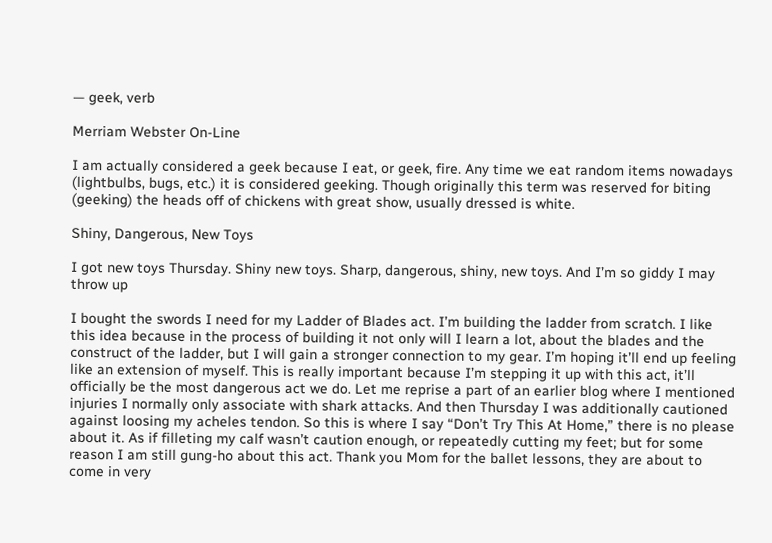— geek, verb

Merriam Webster On-Line

I am actually considered a geek because I eat, or geek, fire. Any time we eat random items nowadays (lightbulbs, bugs, etc.) it is considered geeking. Though originally this term was reserved for biting (geeking) the heads off of chickens with great show, usually dressed is white.

Shiny, Dangerous, New Toys

I got new toys Thursday. Shiny new toys. Sharp, dangerous, shiny, new toys. And I’m so giddy I may throw up

I bought the swords I need for my Ladder of Blades act. I’m building the ladder from scratch. I like this idea because in the process of building it not only will I learn a lot, about the blades and the construct of the ladder, but I will gain a stronger connection to my gear. I’m hoping it’ll end up feeling like an extension of myself. This is really important because I’m stepping it up with this act, it’ll officially be the most dangerous act we do. Let me reprise a part of an earlier blog where I mentioned injuries I normally only associate with shark attacks. And then Thursday I was additionally cautioned against loosing my acheles tendon. So this is where I say “Don’t Try This At Home,” there is no please about it. As if filleting my calf wasn’t caution enough, or repeatedly cutting my feet; but for some reason I am still gung-ho about this act. Thank you Mom for the ballet lessons, they are about to come in very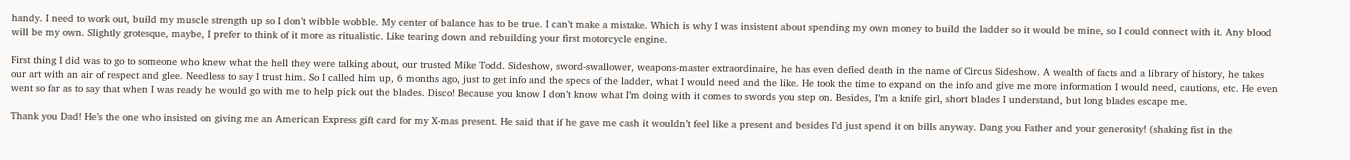handy. I need to work out, build my muscle strength up so I don’t wibble wobble. My center of balance has to be true. I can’t make a mistake. Which is why I was insistent about spending my own money to build the ladder so it would be mine, so I could connect with it. Any blood will be my own. Slightly grotesque, maybe, I prefer to think of it more as ritualistic. Like tearing down and rebuilding your first motorcycle engine.

First thing I did was to go to someone who knew what the hell they were talking about, our trusted Mike Todd. Sideshow, sword-swallower, weapons-master extraordinaire, he has even defied death in the name of Circus Sideshow. A wealth of facts and a library of history, he takes our art with an air of respect and glee. Needless to say I trust him. So I called him up, 6 months ago, just to get info and the specs of the ladder, what I would need and the like. He took the time to expand on the info and give me more information I would need, cautions, etc. He even went so far as to say that when I was ready he would go with me to help pick out the blades. Disco! Because you know I don’t know what I’m doing with it comes to swords you step on. Besides, I’m a knife girl, short blades I understand, but long blades escape me.

Thank you Dad! He’s the one who insisted on giving me an American Express gift card for my X-mas present. He said that if he gave me cash it wouldn’t feel like a present and besides I’d just spend it on bills anyway. Dang you Father and your generosity! (shaking fist in the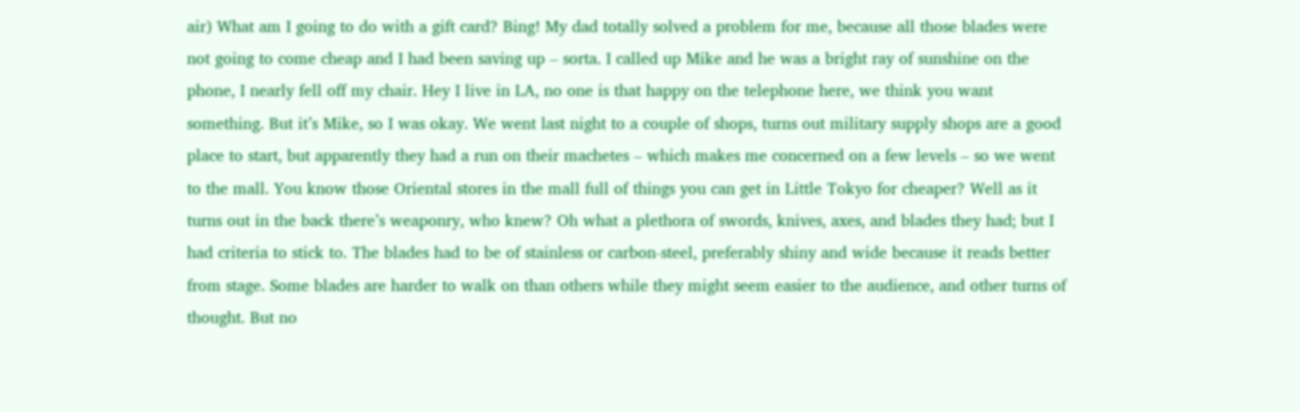air) What am I going to do with a gift card? Bing! My dad totally solved a problem for me, because all those blades were not going to come cheap and I had been saving up – sorta. I called up Mike and he was a bright ray of sunshine on the phone, I nearly fell off my chair. Hey I live in LA, no one is that happy on the telephone here, we think you want something. But it’s Mike, so I was okay. We went last night to a couple of shops, turns out military supply shops are a good place to start, but apparently they had a run on their machetes – which makes me concerned on a few levels – so we went to the mall. You know those Oriental stores in the mall full of things you can get in Little Tokyo for cheaper? Well as it turns out in the back there’s weaponry, who knew? Oh what a plethora of swords, knives, axes, and blades they had; but I had criteria to stick to. The blades had to be of stainless or carbon-steel, preferably shiny and wide because it reads better from stage. Some blades are harder to walk on than others while they might seem easier to the audience, and other turns of thought. But no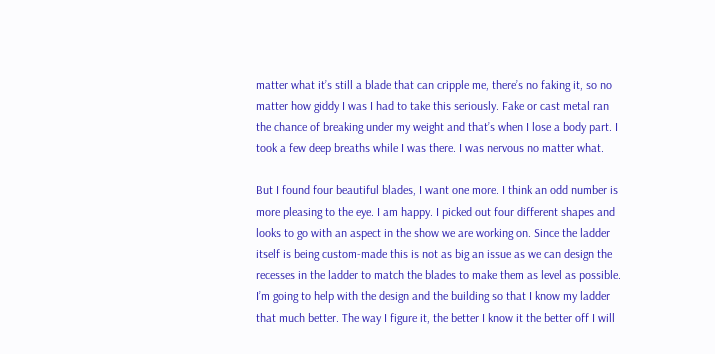matter what it’s still a blade that can cripple me, there’s no faking it, so no matter how giddy I was I had to take this seriously. Fake or cast metal ran the chance of breaking under my weight and that’s when I lose a body part. I took a few deep breaths while I was there. I was nervous no matter what.

But I found four beautiful blades, I want one more. I think an odd number is more pleasing to the eye. I am happy. I picked out four different shapes and looks to go with an aspect in the show we are working on. Since the ladder itself is being custom-made this is not as big an issue as we can design the recesses in the ladder to match the blades to make them as level as possible. I’m going to help with the design and the building so that I know my ladder that much better. The way I figure it, the better I know it the better off I will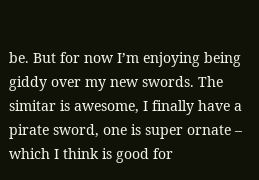be. But for now I’m enjoying being giddy over my new swords. The simitar is awesome, I finally have a pirate sword, one is super ornate – which I think is good for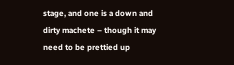stage, and one is a down and dirty machete – though it may need to be prettied up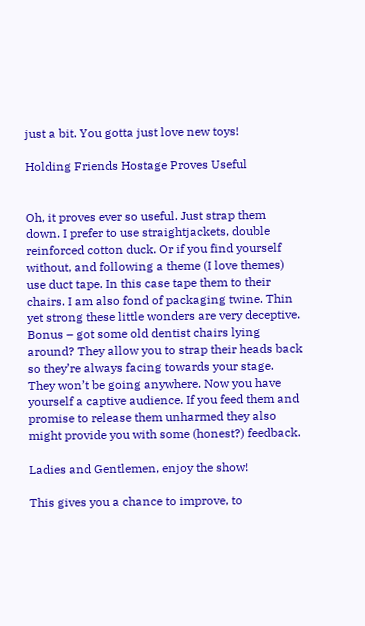just a bit. You gotta just love new toys!

Holding Friends Hostage Proves Useful


Oh, it proves ever so useful. Just strap them down. I prefer to use straightjackets, double reinforced cotton duck. Or if you find yourself without, and following a theme (I love themes) use duct tape. In this case tape them to their chairs. I am also fond of packaging twine. Thin yet strong these little wonders are very deceptive. Bonus – got some old dentist chairs lying around? They allow you to strap their heads back so they’re always facing towards your stage. They won’t be going anywhere. Now you have yourself a captive audience. If you feed them and promise to release them unharmed they also might provide you with some (honest?) feedback.

Ladies and Gentlemen, enjoy the show!

This gives you a chance to improve, to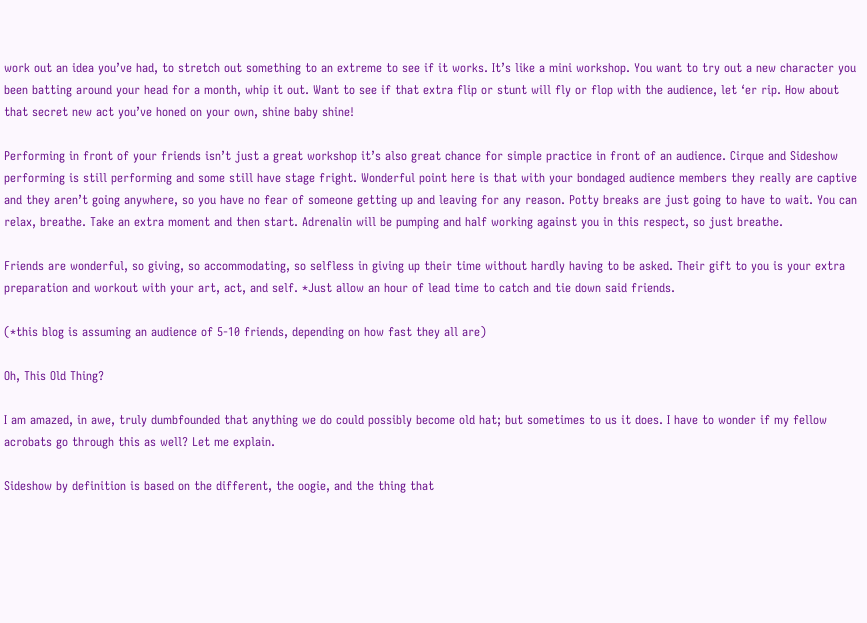work out an idea you’ve had, to stretch out something to an extreme to see if it works. It’s like a mini workshop. You want to try out a new character you been batting around your head for a month, whip it out. Want to see if that extra flip or stunt will fly or flop with the audience, let ‘er rip. How about that secret new act you’ve honed on your own, shine baby shine!

Performing in front of your friends isn’t just a great workshop it’s also great chance for simple practice in front of an audience. Cirque and Sideshow performing is still performing and some still have stage fright. Wonderful point here is that with your bondaged audience members they really are captive and they aren’t going anywhere, so you have no fear of someone getting up and leaving for any reason. Potty breaks are just going to have to wait. You can relax, breathe. Take an extra moment and then start. Adrenalin will be pumping and half working against you in this respect, so just breathe.

Friends are wonderful, so giving, so accommodating, so selfless in giving up their time without hardly having to be asked. Their gift to you is your extra preparation and workout with your art, act, and self. *Just allow an hour of lead time to catch and tie down said friends.

(*this blog is assuming an audience of 5-10 friends, depending on how fast they all are)

Oh, This Old Thing?

I am amazed, in awe, truly dumbfounded that anything we do could possibly become old hat; but sometimes to us it does. I have to wonder if my fellow acrobats go through this as well? Let me explain.

Sideshow by definition is based on the different, the oogie, and the thing that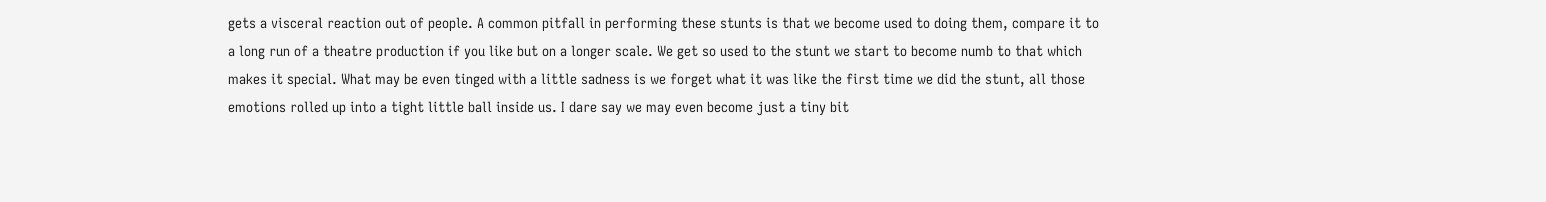gets a visceral reaction out of people. A common pitfall in performing these stunts is that we become used to doing them, compare it to a long run of a theatre production if you like but on a longer scale. We get so used to the stunt we start to become numb to that which makes it special. What may be even tinged with a little sadness is we forget what it was like the first time we did the stunt, all those emotions rolled up into a tight little ball inside us. I dare say we may even become just a tiny bit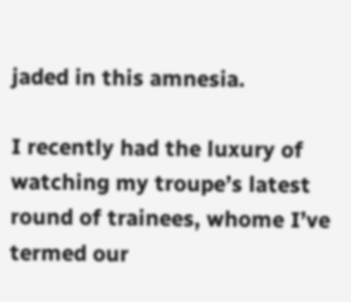jaded in this amnesia.

I recently had the luxury of watching my troupe’s latest round of trainees, whome I’ve termed our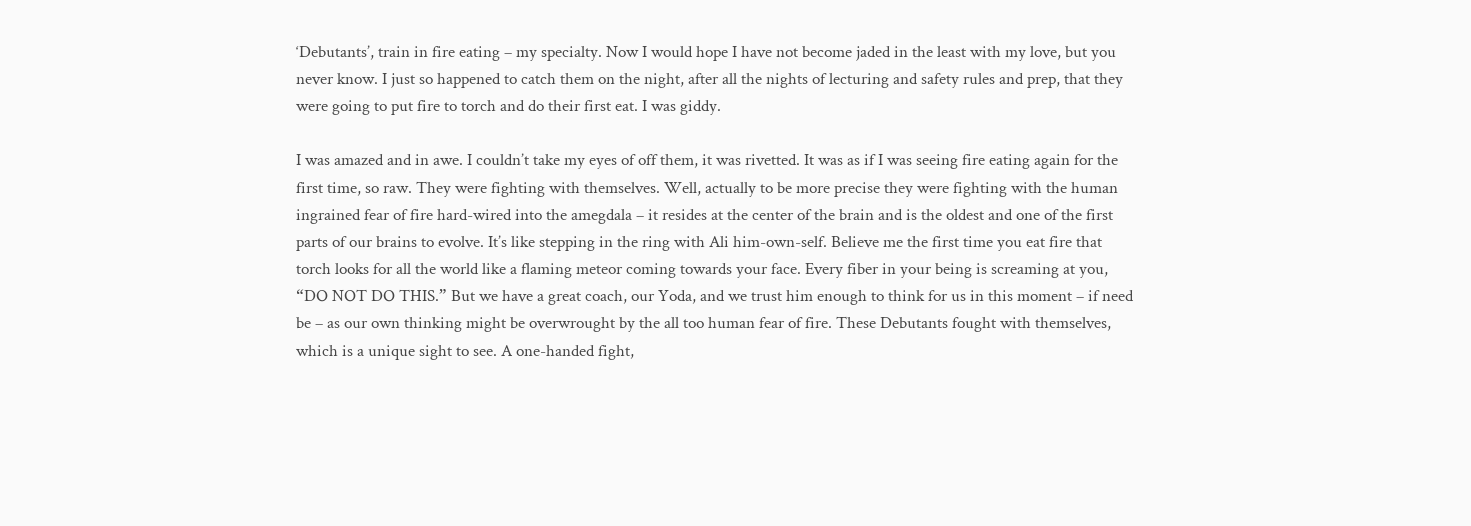‘Debutants’, train in fire eating – my specialty. Now I would hope I have not become jaded in the least with my love, but you never know. I just so happened to catch them on the night, after all the nights of lecturing and safety rules and prep, that they were going to put fire to torch and do their first eat. I was giddy.

I was amazed and in awe. I couldn’t take my eyes of off them, it was rivetted. It was as if I was seeing fire eating again for the first time, so raw. They were fighting with themselves. Well, actually to be more precise they were fighting with the human ingrained fear of fire hard-wired into the amegdala – it resides at the center of the brain and is the oldest and one of the first parts of our brains to evolve. It’s like stepping in the ring with Ali him-own-self. Believe me the first time you eat fire that torch looks for all the world like a flaming meteor coming towards your face. Every fiber in your being is screaming at you, “DO NOT DO THIS.” But we have a great coach, our Yoda, and we trust him enough to think for us in this moment – if need be – as our own thinking might be overwrought by the all too human fear of fire. These Debutants fought with themselves, which is a unique sight to see. A one-handed fight,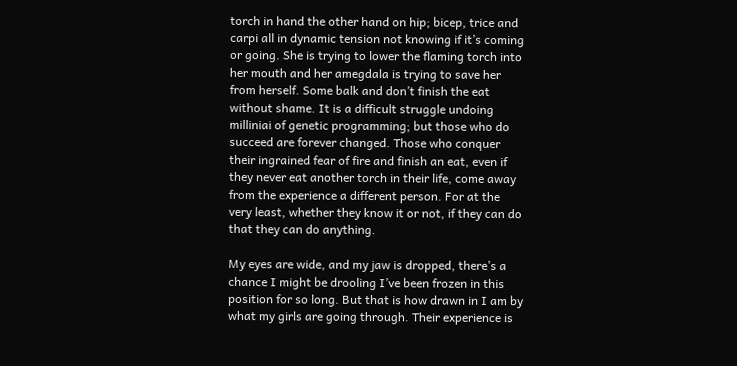torch in hand the other hand on hip; bicep, trice and carpi all in dynamic tension not knowing if it’s coming or going. She is trying to lower the flaming torch into her mouth and her amegdala is trying to save her from herself. Some balk and don’t finish the eat without shame. It is a difficult struggle undoing milliniai of genetic programming; but those who do succeed are forever changed. Those who conquer their ingrained fear of fire and finish an eat, even if they never eat another torch in their life, come away from the experience a different person. For at the very least, whether they know it or not, if they can do that they can do anything.

My eyes are wide, and my jaw is dropped, there’s a chance I might be drooling I’ve been frozen in this position for so long. But that is how drawn in I am by what my girls are going through. Their experience is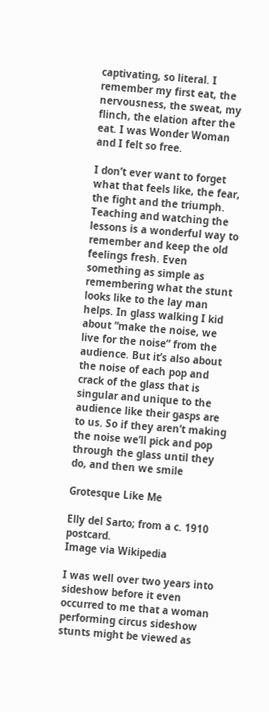captivating, so literal. I remember my first eat, the nervousness, the sweat, my flinch, the elation after the eat. I was Wonder Woman and I felt so free.

I don’t ever want to forget what that feels like, the fear, the fight and the triumph. Teaching and watching the lessons is a wonderful way to remember and keep the old feelings fresh. Even something as simple as remembering what the stunt looks like to the lay man helps. In glass walking I kid about “make the noise, we live for the noise” from the audience. But it’s also about the noise of each pop and crack of the glass that is singular and unique to the audience like their gasps are to us. So if they aren’t making the noise we’ll pick and pop through the glass until they do, and then we smile

Grotesque Like Me

Elly del Sarto; from a c. 1910 postcard.
Image via Wikipedia

I was well over two years into sideshow before it even occurred to me that a woman performing circus sideshow stunts might be viewed as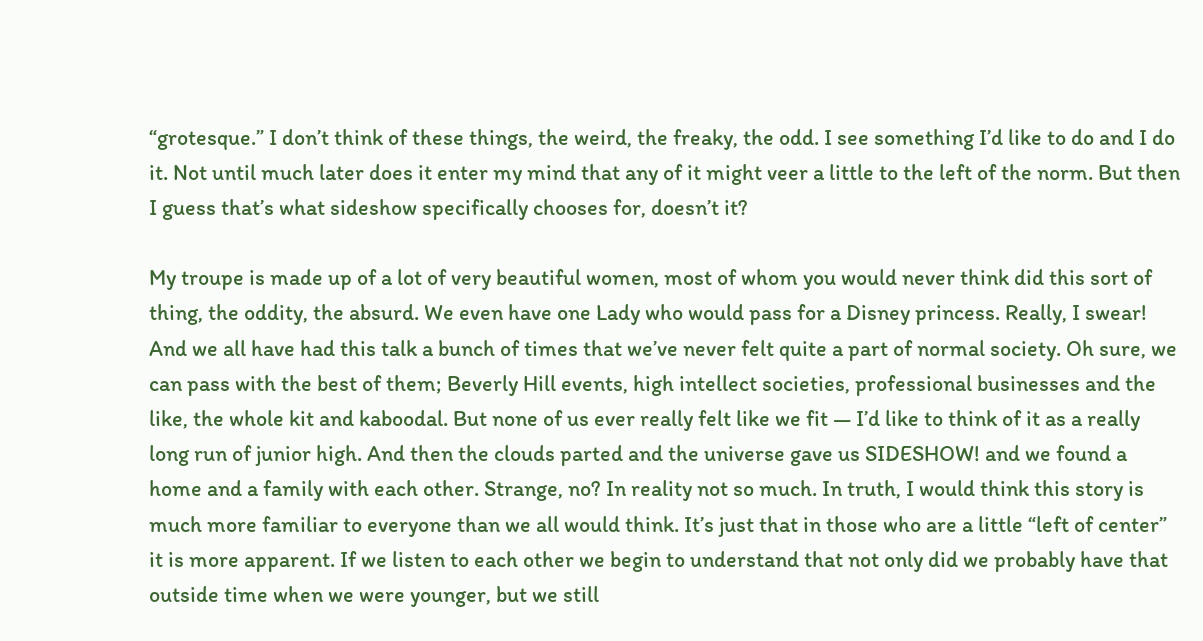“grotesque.” I don’t think of these things, the weird, the freaky, the odd. I see something I’d like to do and I do it. Not until much later does it enter my mind that any of it might veer a little to the left of the norm. But then I guess that’s what sideshow specifically chooses for, doesn’t it?

My troupe is made up of a lot of very beautiful women, most of whom you would never think did this sort of thing, the oddity, the absurd. We even have one Lady who would pass for a Disney princess. Really, I swear! And we all have had this talk a bunch of times that we’ve never felt quite a part of normal society. Oh sure, we can pass with the best of them; Beverly Hill events, high intellect societies, professional businesses and the like, the whole kit and kaboodal. But none of us ever really felt like we fit — I’d like to think of it as a really long run of junior high. And then the clouds parted and the universe gave us SIDESHOW! and we found a home and a family with each other. Strange, no? In reality not so much. In truth, I would think this story is much more familiar to everyone than we all would think. It’s just that in those who are a little “left of center” it is more apparent. If we listen to each other we begin to understand that not only did we probably have that outside time when we were younger, but we still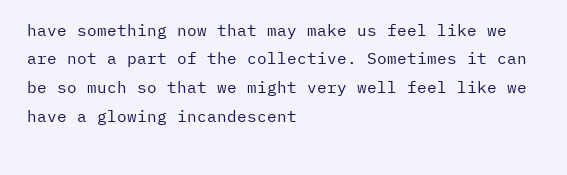have something now that may make us feel like we are not a part of the collective. Sometimes it can be so much so that we might very well feel like we have a glowing incandescent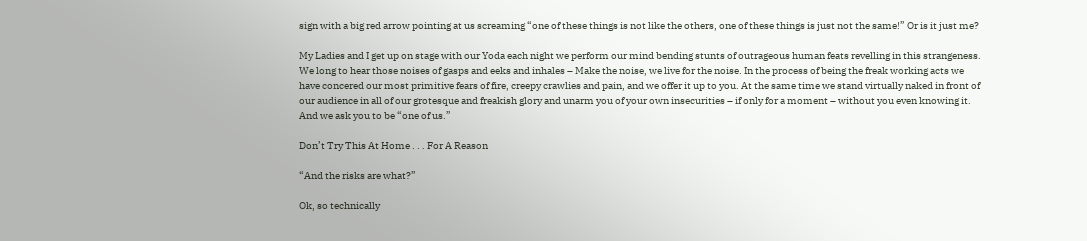sign with a big red arrow pointing at us screaming “one of these things is not like the others, one of these things is just not the same!” Or is it just me?

My Ladies and I get up on stage with our Yoda each night we perform our mind bending stunts of outrageous human feats revelling in this strangeness. We long to hear those noises of gasps and eeks and inhales – Make the noise, we live for the noise. In the process of being the freak working acts we have concered our most primitive fears of fire, creepy crawlies and pain, and we offer it up to you. At the same time we stand virtually naked in front of our audience in all of our grotesque and freakish glory and unarm you of your own insecurities – if only for a moment – without you even knowing it. And we ask you to be “one of us.”

Don’t Try This At Home . . . For A Reason

“And the risks are what?”

Ok, so technically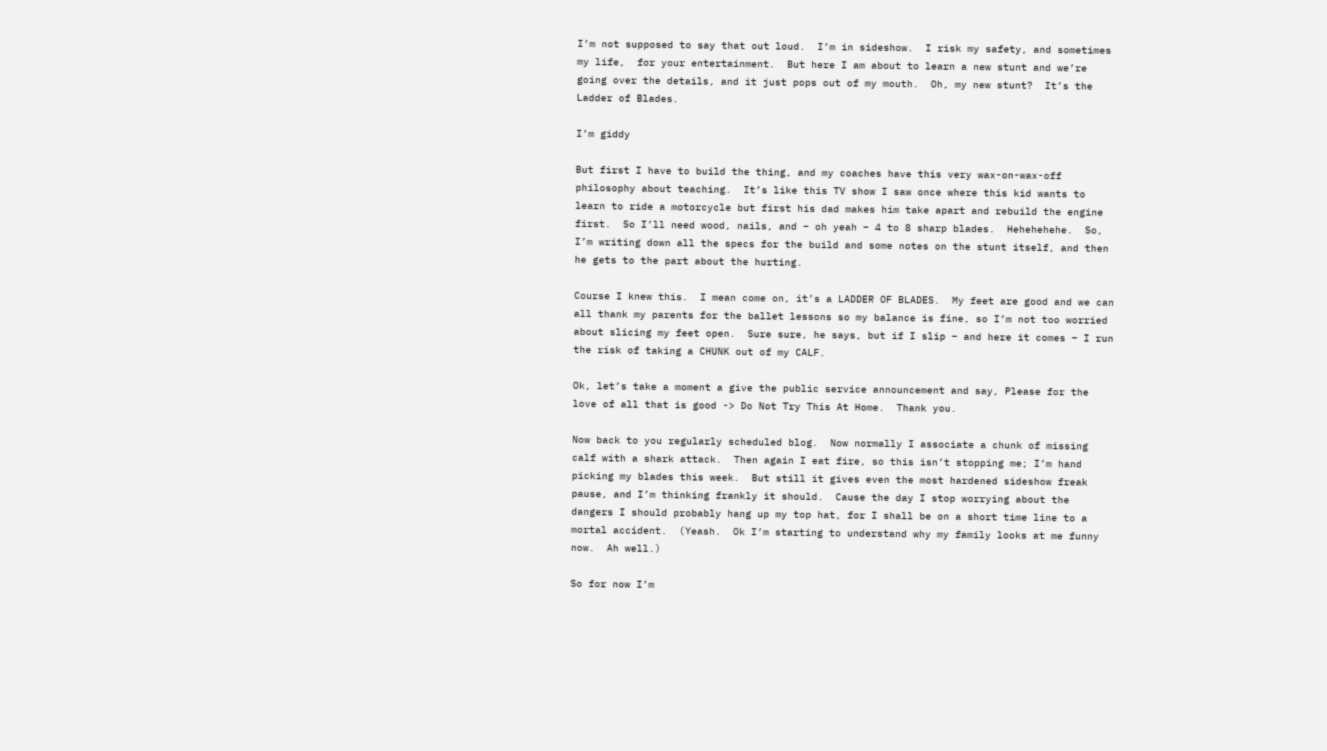I’m not supposed to say that out loud.  I’m in sideshow.  I risk my safety, and sometimes my life,  for your entertainment.  But here I am about to learn a new stunt and we’re going over the details, and it just pops out of my mouth.  Oh, my new stunt?  It’s the Ladder of Blades.

I’m giddy

But first I have to build the thing, and my coaches have this very wax-on-wax-off philosophy about teaching.  It’s like this TV show I saw once where this kid wants to learn to ride a motorcycle but first his dad makes him take apart and rebuild the engine first.  So I’ll need wood, nails, and – oh yeah – 4 to 8 sharp blades.  Hehehehehe.  So, I’m writing down all the specs for the build and some notes on the stunt itself, and then he gets to the part about the hurting.

Course I knew this.  I mean come on, it’s a LADDER OF BLADES.  My feet are good and we can all thank my parents for the ballet lessons so my balance is fine, so I’m not too worried about slicing my feet open.  Sure sure, he says, but if I slip – and here it comes – I run the risk of taking a CHUNK out of my CALF.

Ok, let’s take a moment a give the public service announcement and say, Please for the love of all that is good -> Do Not Try This At Home.  Thank you.

Now back to you regularly scheduled blog.  Now normally I associate a chunk of missing calf with a shark attack.  Then again I eat fire, so this isn’t stopping me; I’m hand picking my blades this week.  But still it gives even the most hardened sideshow freak pause, and I’m thinking frankly it should.  Cause the day I stop worrying about the dangers I should probably hang up my top hat, for I shall be on a short time line to a mortal accident.  (Yeash.  Ok I’m starting to understand why my family looks at me funny now.  Ah well.)

So for now I’m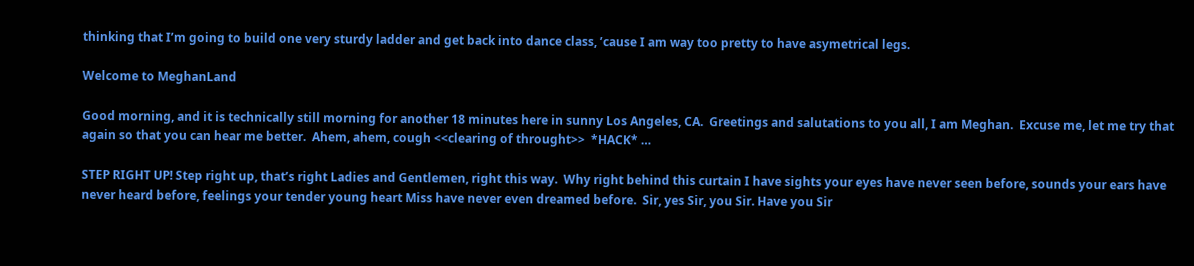thinking that I’m going to build one very sturdy ladder and get back into dance class, ’cause I am way too pretty to have asymetrical legs.

Welcome to MeghanLand

Good morning, and it is technically still morning for another 18 minutes here in sunny Los Angeles, CA.  Greetings and salutations to you all, I am Meghan.  Excuse me, let me try that again so that you can hear me better.  Ahem, ahem, cough <<clearing of throught>>  *HACK* …

STEP RIGHT UP! Step right up, that’s right Ladies and Gentlemen, right this way.  Why right behind this curtain I have sights your eyes have never seen before, sounds your ears have never heard before, feelings your tender young heart Miss have never even dreamed before.  Sir, yes Sir, you Sir. Have you Sir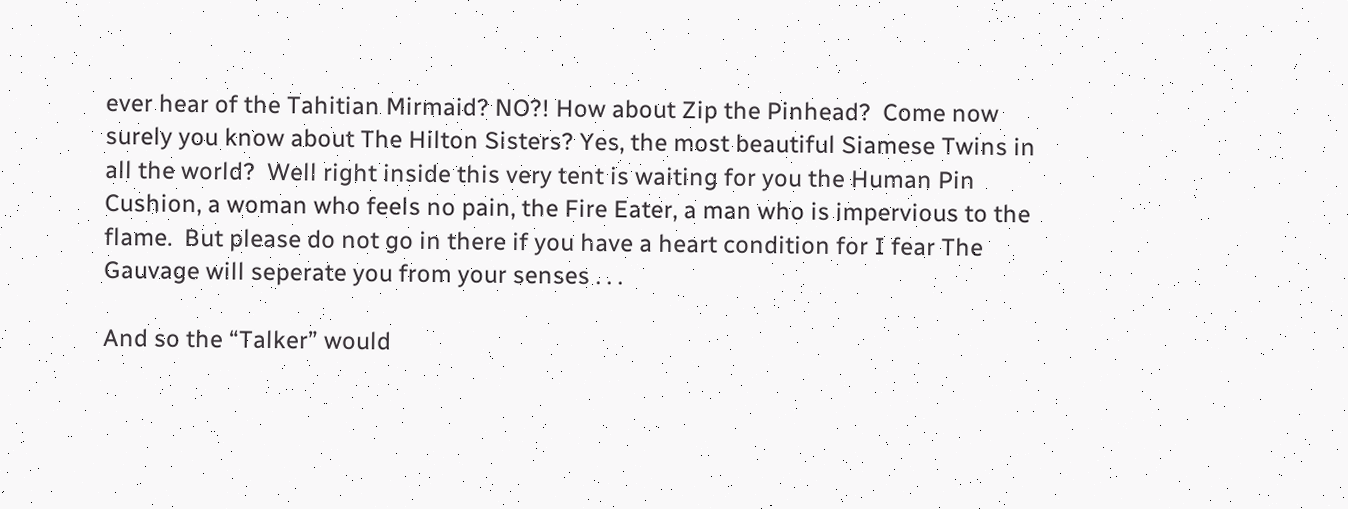ever hear of the Tahitian Mirmaid? NO?! How about Zip the Pinhead?  Come now surely you know about The Hilton Sisters? Yes, the most beautiful Siamese Twins in all the world?  Well right inside this very tent is waiting for you the Human Pin Cushion, a woman who feels no pain, the Fire Eater, a man who is impervious to the flame.  But please do not go in there if you have a heart condition for I fear The Gauvage will seperate you from your senses . . .

And so the “Talker” would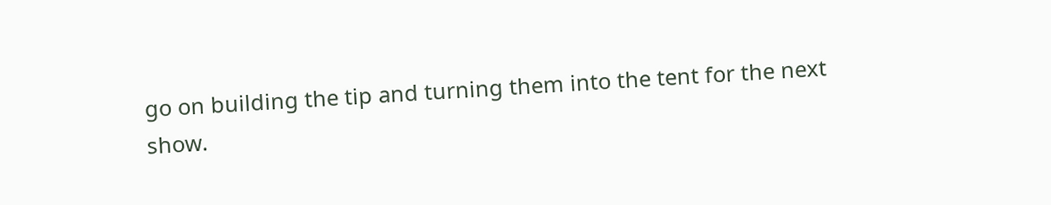go on building the tip and turning them into the tent for the next show.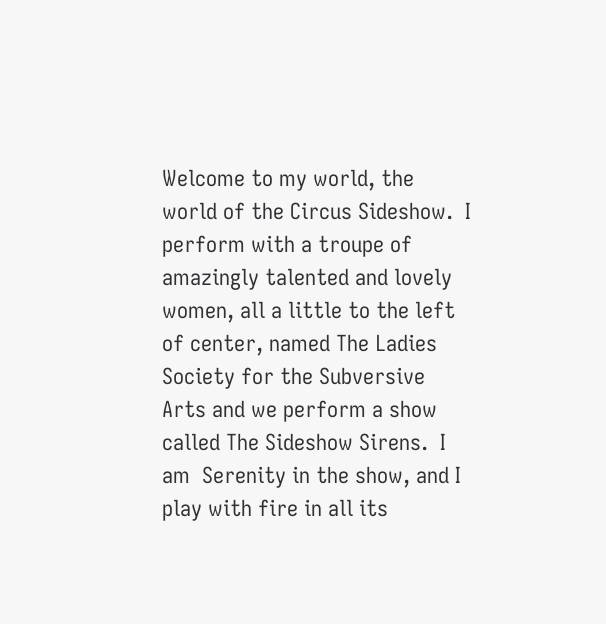Welcome to my world, the world of the Circus Sideshow.  I perform with a troupe of amazingly talented and lovely women, all a little to the left of center, named The Ladies Society for the Subversive Arts and we perform a show called The Sideshow Sirens.  I am  Serenity in the show, and I play with fire in all its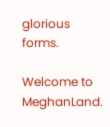glorious forms.

Welcome to MeghanLand.